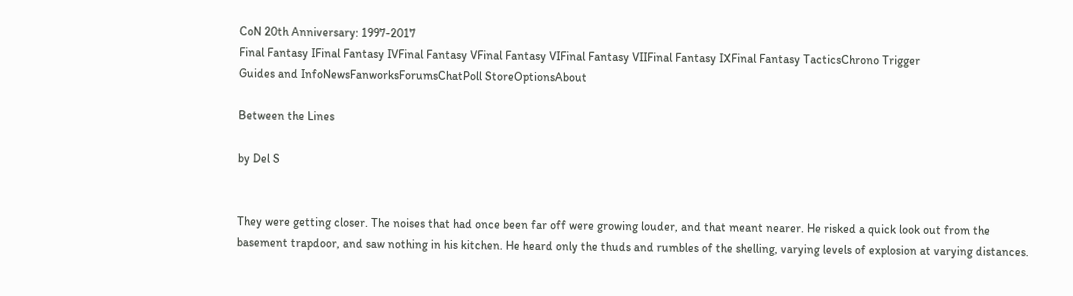CoN 20th Anniversary: 1997-2017
Final Fantasy IFinal Fantasy IVFinal Fantasy VFinal Fantasy VIFinal Fantasy VIIFinal Fantasy IXFinal Fantasy TacticsChrono Trigger
Guides and InfoNewsFanworksForumsChatPoll StoreOptionsAbout

Between the Lines

by Del S


They were getting closer. The noises that had once been far off were growing louder, and that meant nearer. He risked a quick look out from the basement trapdoor, and saw nothing in his kitchen. He heard only the thuds and rumbles of the shelling, varying levels of explosion at varying distances.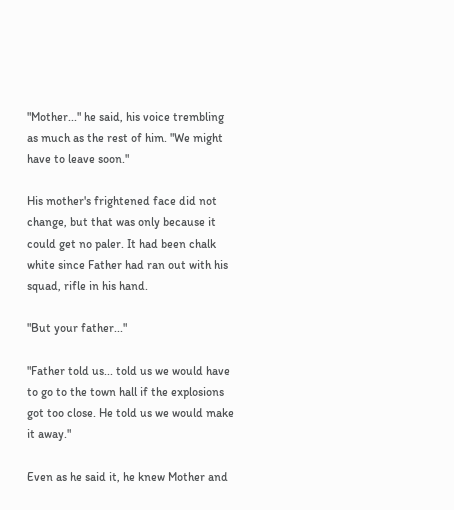"Mother..." he said, his voice trembling as much as the rest of him. "We might have to leave soon."

His mother's frightened face did not change, but that was only because it could get no paler. It had been chalk white since Father had ran out with his squad, rifle in his hand.

"But your father..."

"Father told us... told us we would have to go to the town hall if the explosions got too close. He told us we would make it away."

Even as he said it, he knew Mother and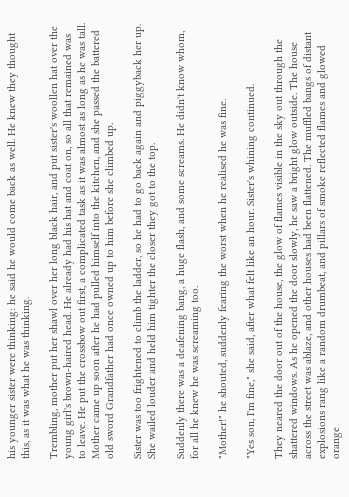his younger sister were thinking: he said he would come back as well. He knew they thought this, as it was what he was thinking.

Trembling, mother put her shawl over her long black hair, and put sister's woollen hat over the young girl's brown-haired head. He already had his hat and coat on, so all that remained was to leave. He put the crossbow out first, a complicated task as it was almost as long as he was tall. Mother came up soon after he had pulled himself into the kitchen, and she passed the battered old sword Grandfather had once owned up to him before she climbed up.

Sister was too frightened to climb the ladder, so he had to go back again and piggyback her up. She wailed louder and held him tighter the closer they got to the top.

Suddenly there was a deafening bang, a huge flash, and some screams. He didn't know whom, for all he knew he was screaming too.

"Mother!" he shouted, suddenly fearing the worst when he realised he was fine.

"Yes son, I'm fine," she said, after what felt like an hour. Sister's whining continued.

They neared the door out of the house, the glow of flames visible in the sky out through the shattered windows. As he opened the door slowly, he saw a bright glow outside. The house across the street was ablaze, and other houses had been flattened. The muffled bangs of distant explosions rang like a random drumbeat, and pillars of smoke reflected flames and glowed orange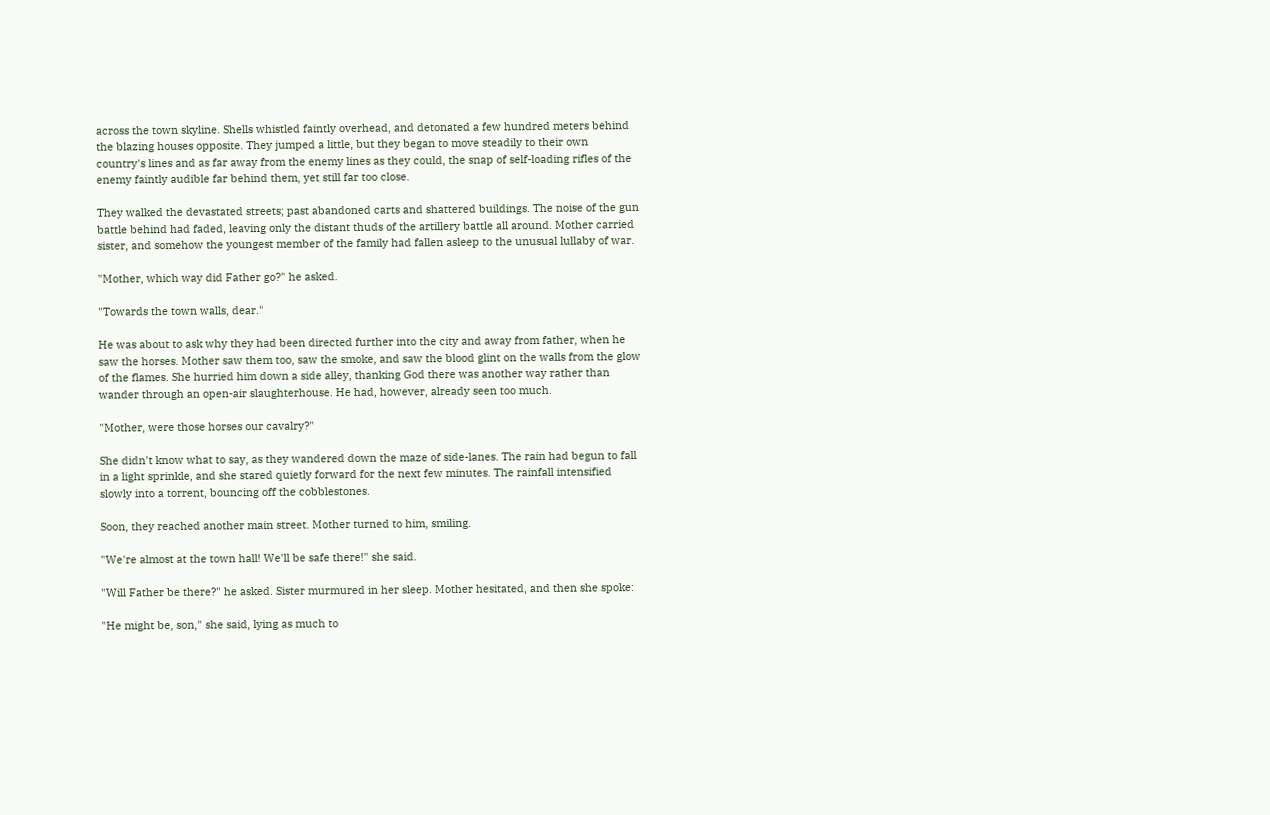across the town skyline. Shells whistled faintly overhead, and detonated a few hundred meters behind the blazing houses opposite. They jumped a little, but they began to move steadily to their own country's lines and as far away from the enemy lines as they could, the snap of self-loading rifles of the enemy faintly audible far behind them, yet still far too close.

They walked the devastated streets; past abandoned carts and shattered buildings. The noise of the gun battle behind had faded, leaving only the distant thuds of the artillery battle all around. Mother carried sister, and somehow the youngest member of the family had fallen asleep to the unusual lullaby of war.

"Mother, which way did Father go?" he asked.

"Towards the town walls, dear."

He was about to ask why they had been directed further into the city and away from father, when he saw the horses. Mother saw them too, saw the smoke, and saw the blood glint on the walls from the glow of the flames. She hurried him down a side alley, thanking God there was another way rather than wander through an open-air slaughterhouse. He had, however, already seen too much.

"Mother, were those horses our cavalry?"

She didn't know what to say, as they wandered down the maze of side-lanes. The rain had begun to fall in a light sprinkle, and she stared quietly forward for the next few minutes. The rainfall intensified slowly into a torrent, bouncing off the cobblestones.

Soon, they reached another main street. Mother turned to him, smiling.

"We're almost at the town hall! We'll be safe there!" she said.

"Will Father be there?" he asked. Sister murmured in her sleep. Mother hesitated, and then she spoke:

"He might be, son," she said, lying as much to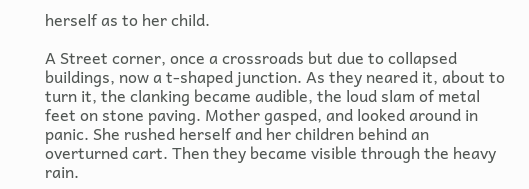herself as to her child.

A Street corner, once a crossroads but due to collapsed buildings, now a t-shaped junction. As they neared it, about to turn it, the clanking became audible, the loud slam of metal feet on stone paving. Mother gasped, and looked around in panic. She rushed herself and her children behind an overturned cart. Then they became visible through the heavy rain.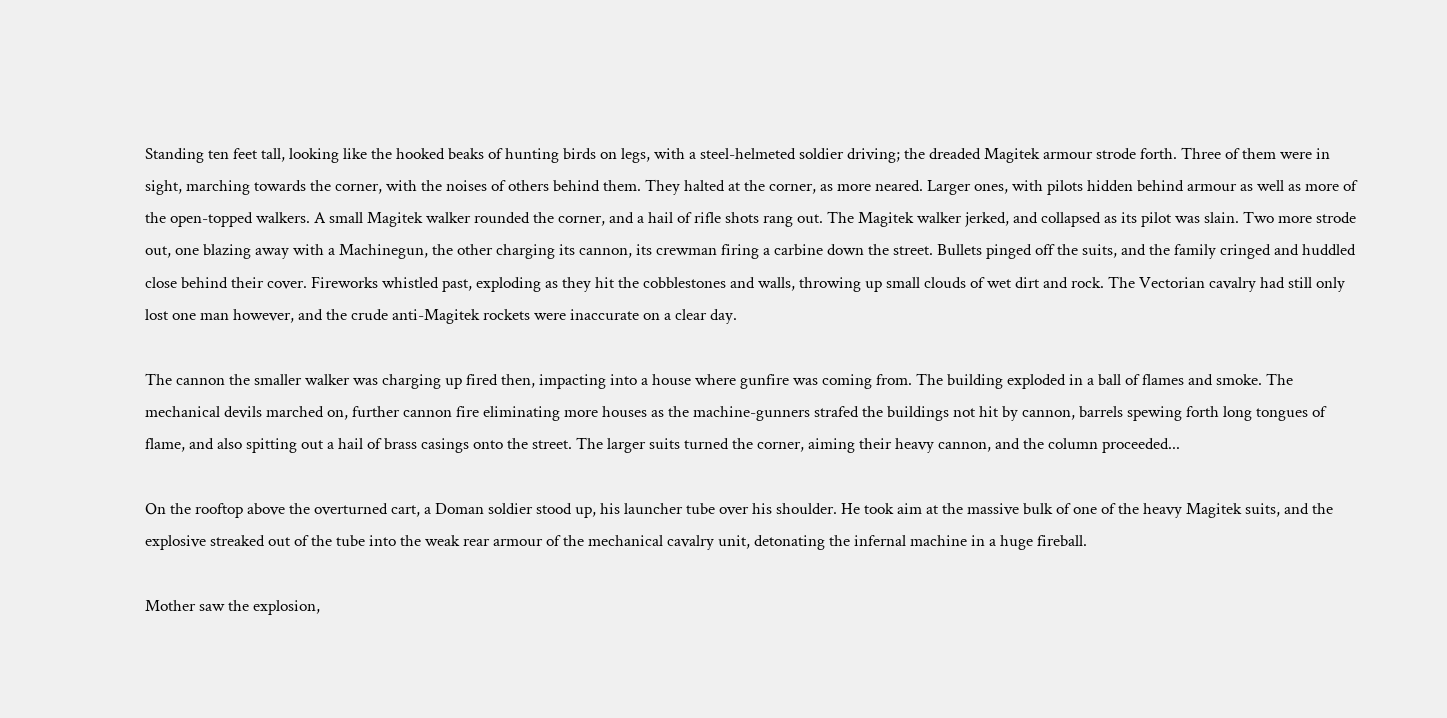Standing ten feet tall, looking like the hooked beaks of hunting birds on legs, with a steel-helmeted soldier driving; the dreaded Magitek armour strode forth. Three of them were in sight, marching towards the corner, with the noises of others behind them. They halted at the corner, as more neared. Larger ones, with pilots hidden behind armour as well as more of the open-topped walkers. A small Magitek walker rounded the corner, and a hail of rifle shots rang out. The Magitek walker jerked, and collapsed as its pilot was slain. Two more strode out, one blazing away with a Machinegun, the other charging its cannon, its crewman firing a carbine down the street. Bullets pinged off the suits, and the family cringed and huddled close behind their cover. Fireworks whistled past, exploding as they hit the cobblestones and walls, throwing up small clouds of wet dirt and rock. The Vectorian cavalry had still only lost one man however, and the crude anti-Magitek rockets were inaccurate on a clear day.

The cannon the smaller walker was charging up fired then, impacting into a house where gunfire was coming from. The building exploded in a ball of flames and smoke. The mechanical devils marched on, further cannon fire eliminating more houses as the machine-gunners strafed the buildings not hit by cannon, barrels spewing forth long tongues of flame, and also spitting out a hail of brass casings onto the street. The larger suits turned the corner, aiming their heavy cannon, and the column proceeded...

On the rooftop above the overturned cart, a Doman soldier stood up, his launcher tube over his shoulder. He took aim at the massive bulk of one of the heavy Magitek suits, and the explosive streaked out of the tube into the weak rear armour of the mechanical cavalry unit, detonating the infernal machine in a huge fireball.

Mother saw the explosion,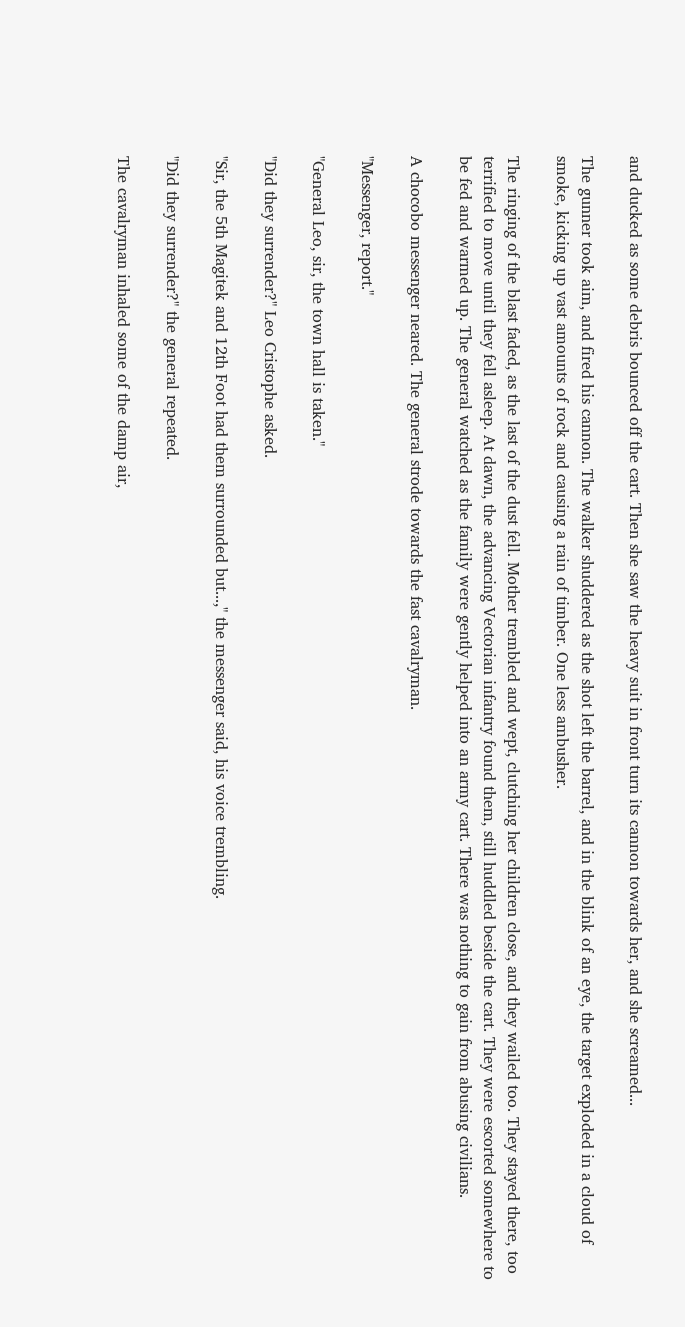and ducked as some debris bounced off the cart. Then she saw the heavy suit in front turn its cannon towards her, and she screamed...

The gunner took aim, and fired his cannon. The walker shuddered as the shot left the barrel, and in the blink of an eye, the target exploded in a cloud of smoke, kicking up vast amounts of rock and causing a rain of timber. One less ambusher.

The ringing of the blast faded, as the last of the dust fell. Mother trembled and wept, clutching her children close, and they wailed too. They stayed there, too terrified to move until they fell asleep. At dawn, the advancing Vectorian infantry found them, still huddled beside the cart. They were escorted somewhere to be fed and warmed up. The general watched as the family were gently helped into an army cart. There was nothing to gain from abusing civilians.

A chocobo messenger neared. The general strode towards the fast cavalryman.

"Messenger, report."

"General Leo, sir, the town hall is taken."

"Did they surrender?" Leo Cristophe asked.

"Sir, the 5th Magitek and 12th Foot had them surrounded but...," the messenger said, his voice trembling.

"Did they surrender?" the general repeated.

The cavalryman inhaled some of the damp air,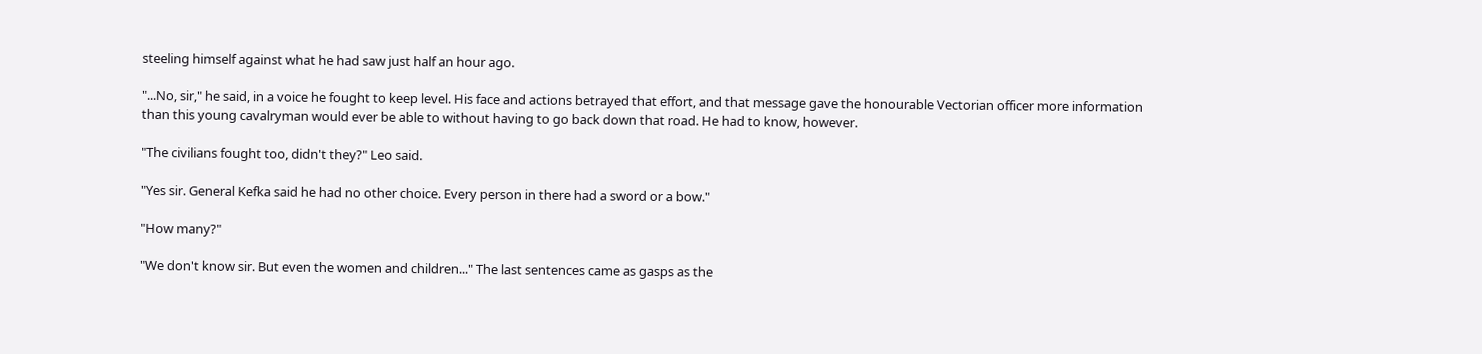steeling himself against what he had saw just half an hour ago.

"...No, sir," he said, in a voice he fought to keep level. His face and actions betrayed that effort, and that message gave the honourable Vectorian officer more information than this young cavalryman would ever be able to without having to go back down that road. He had to know, however.

"The civilians fought too, didn't they?" Leo said.

"Yes sir. General Kefka said he had no other choice. Every person in there had a sword or a bow."

"How many?"

"We don't know sir. But even the women and children..." The last sentences came as gasps as the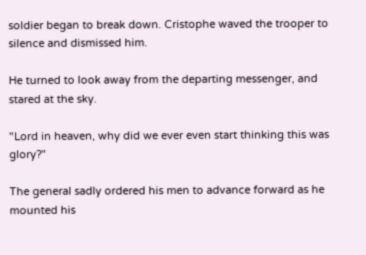soldier began to break down. Cristophe waved the trooper to silence and dismissed him.

He turned to look away from the departing messenger, and stared at the sky.

"Lord in heaven, why did we ever even start thinking this was glory?"

The general sadly ordered his men to advance forward as he mounted his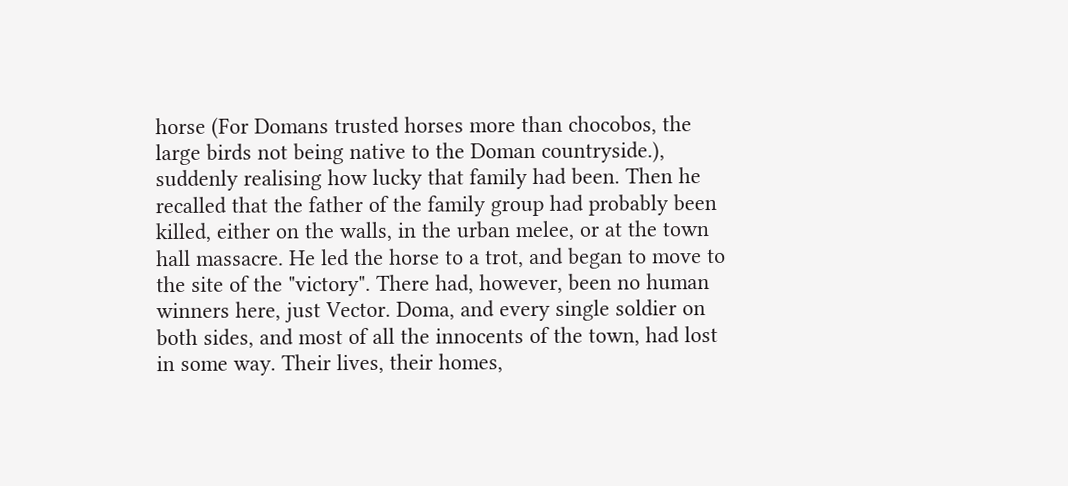horse (For Domans trusted horses more than chocobos, the large birds not being native to the Doman countryside.), suddenly realising how lucky that family had been. Then he recalled that the father of the family group had probably been killed, either on the walls, in the urban melee, or at the town hall massacre. He led the horse to a trot, and began to move to the site of the "victory". There had, however, been no human winners here, just Vector. Doma, and every single soldier on both sides, and most of all the innocents of the town, had lost in some way. Their lives, their homes,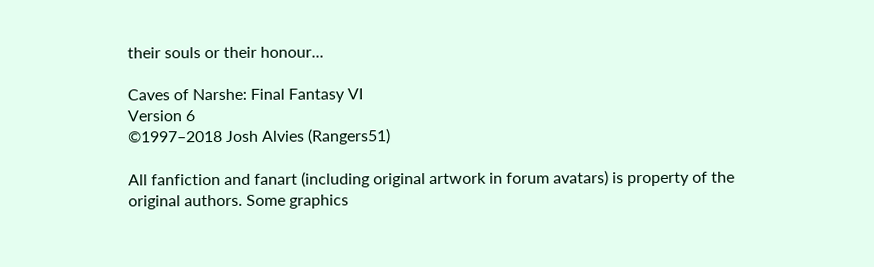their souls or their honour...

Caves of Narshe: Final Fantasy VI
Version 6
©1997–2018 Josh Alvies (Rangers51)

All fanfiction and fanart (including original artwork in forum avatars) is property of the original authors. Some graphics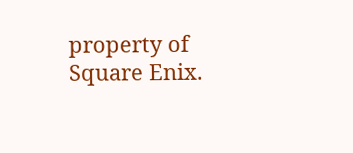property of Square Enix.